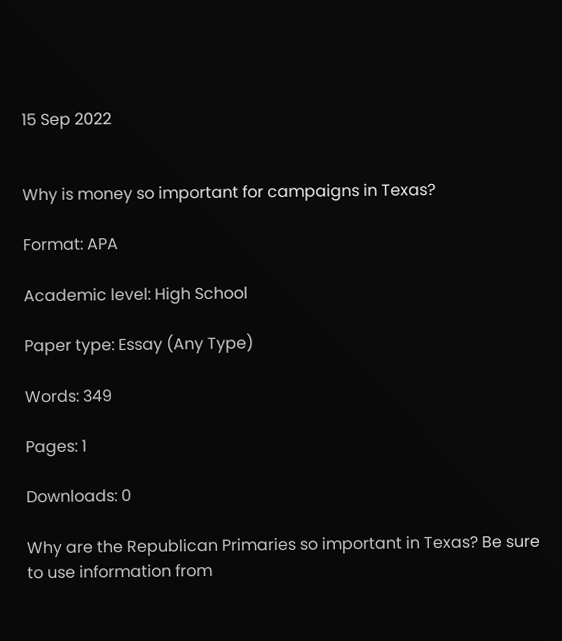15 Sep 2022


Why is money so important for campaigns in Texas?

Format: APA

Academic level: High School

Paper type: Essay (Any Type)

Words: 349

Pages: 1

Downloads: 0

Why are the Republican Primaries so important in Texas? Be sure to use information from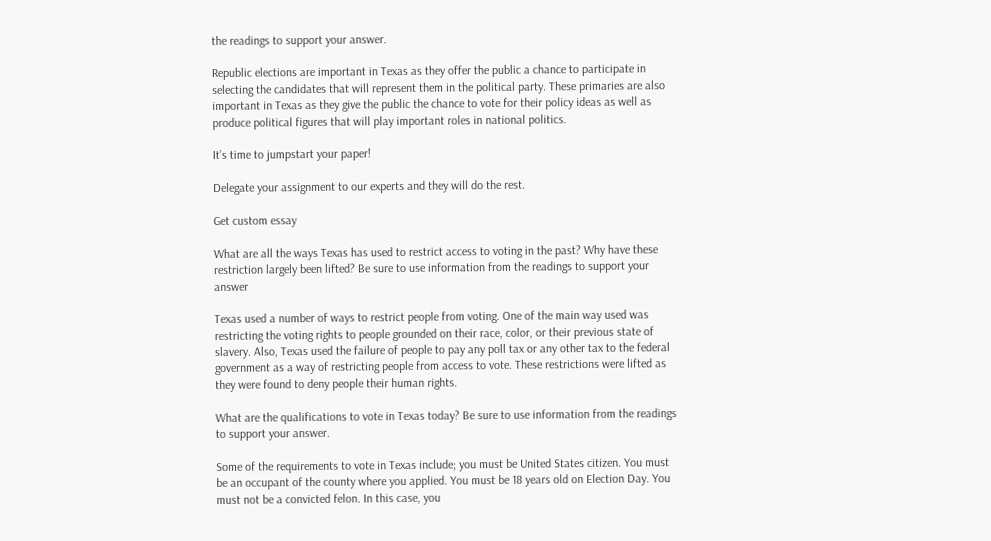the readings to support your answer.

Republic elections are important in Texas as they offer the public a chance to participate in selecting the candidates that will represent them in the political party. These primaries are also important in Texas as they give the public the chance to vote for their policy ideas as well as produce political figures that will play important roles in national politics.

It’s time to jumpstart your paper!

Delegate your assignment to our experts and they will do the rest.

Get custom essay

What are all the ways Texas has used to restrict access to voting in the past? Why have these restriction largely been lifted? Be sure to use information from the readings to support your answer

Texas used a number of ways to restrict people from voting. One of the main way used was restricting the voting rights to people grounded on their race, color, or their previous state of slavery. Also, Texas used the failure of people to pay any poll tax or any other tax to the federal government as a way of restricting people from access to vote. These restrictions were lifted as they were found to deny people their human rights.

What are the qualifications to vote in Texas today? Be sure to use information from the readings to support your answer.

Some of the requirements to vote in Texas include; you must be United States citizen. You must be an occupant of the county where you applied. You must be 18 years old on Election Day. You must not be a convicted felon. In this case, you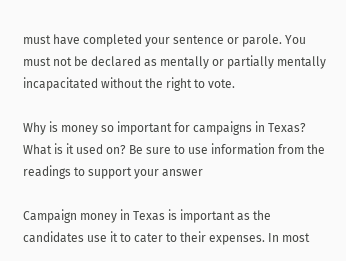must have completed your sentence or parole. You must not be declared as mentally or partially mentally incapacitated without the right to vote.

Why is money so important for campaigns in Texas? What is it used on? Be sure to use information from the readings to support your answer

Campaign money in Texas is important as the candidates use it to cater to their expenses. In most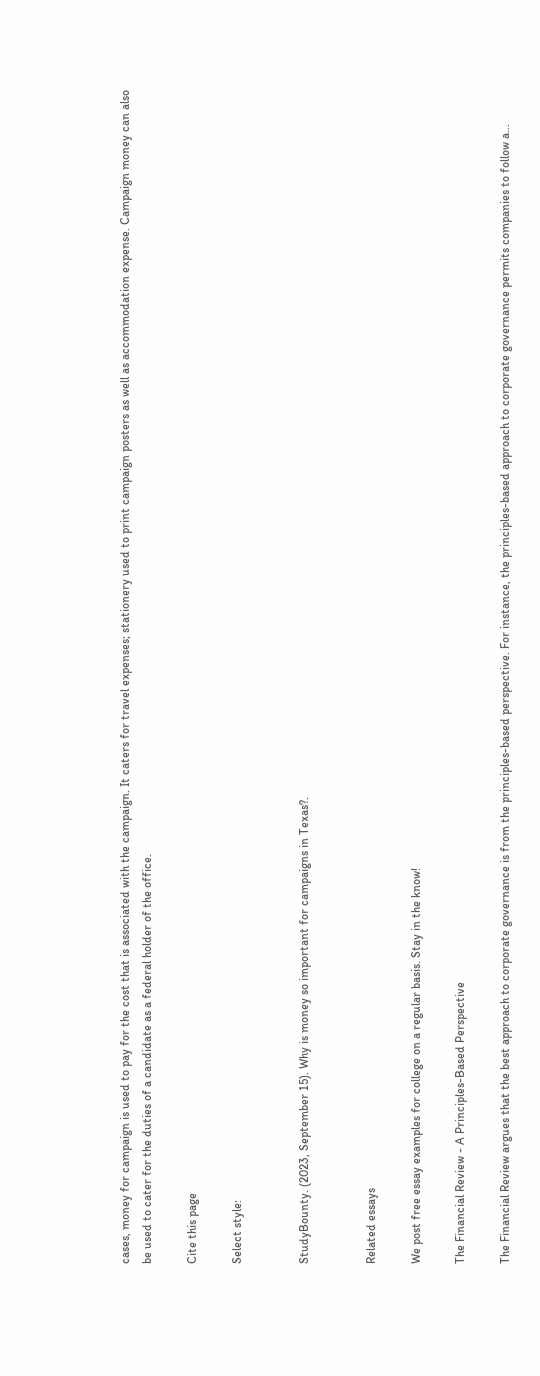cases, money for campaign is used to pay for the cost that is associated with the campaign. It caters for travel expenses; stationery used to print campaign posters as well as accommodation expense. Campaign money can also be used to cater for the duties of a candidate as a federal holder of the office.

Cite this page

Select style:


StudyBounty. (2023, September 15). Why is money so important for campaigns in Texas?.


Related essays

We post free essay examples for college on a regular basis. Stay in the know!

The Financial Review - A Principles-Based Perspective

The Financial Review argues that the best approach to corporate governance is from the principles-based perspective. For instance, the principles-based approach to corporate governance permits companies to follow a...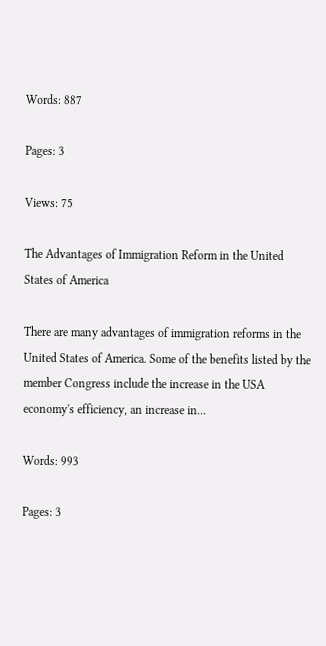Words: 887

Pages: 3

Views: 75

The Advantages of Immigration Reform in the United States of America

There are many advantages of immigration reforms in the United States of America. Some of the benefits listed by the member Congress include the increase in the USA economy's efficiency, an increase in...

Words: 993

Pages: 3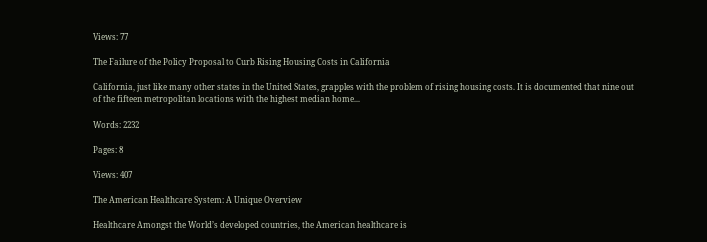Views: 77

The Failure of the Policy Proposal to Curb Rising Housing Costs in California

California, just like many other states in the United States, grapples with the problem of rising housing costs. It is documented that nine out of the fifteen metropolitan locations with the highest median home...

Words: 2232

Pages: 8

Views: 407

The American Healthcare System: A Unique Overview

Healthcare Amongst the World’s developed countries, the American healthcare is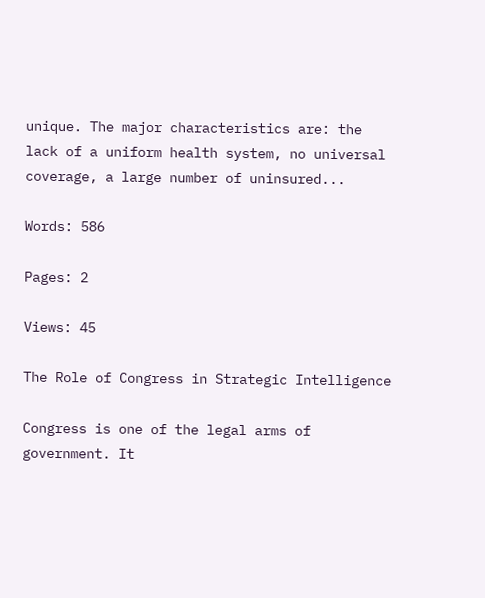unique. The major characteristics are: the lack of a uniform health system, no universal coverage, a large number of uninsured...

Words: 586

Pages: 2

Views: 45

The Role of Congress in Strategic Intelligence

Congress is one of the legal arms of government. It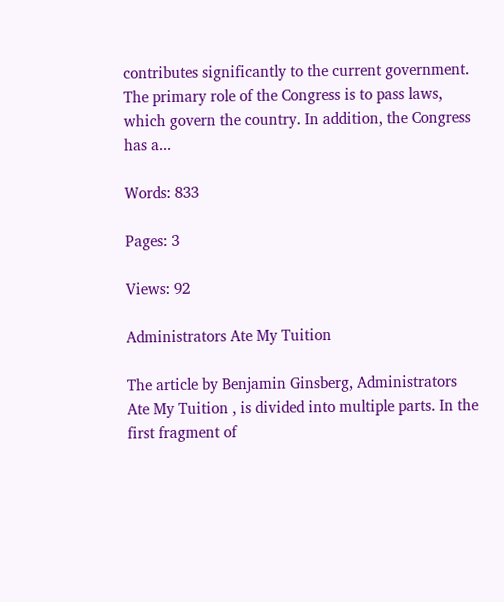contributes significantly to the current government. The primary role of the Congress is to pass laws, which govern the country. In addition, the Congress has a...

Words: 833

Pages: 3

Views: 92

Administrators Ate My Tuition

The article by Benjamin Ginsberg, Administrators Ate My Tuition , is divided into multiple parts. In the first fragment of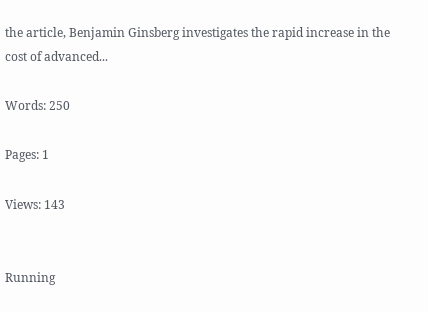the article, Benjamin Ginsberg investigates the rapid increase in the cost of advanced...

Words: 250

Pages: 1

Views: 143


Running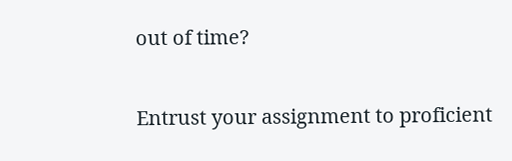out of time?

Entrust your assignment to proficient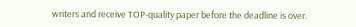writers and receive TOP-quality paper before the deadline is over.